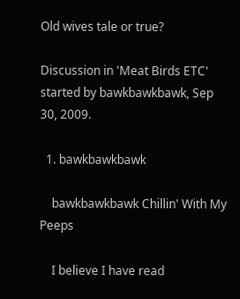Old wives tale or true?

Discussion in 'Meat Birds ETC' started by bawkbawkbawk, Sep 30, 2009.

  1. bawkbawkbawk

    bawkbawkbawk Chillin' With My Peeps

    I believe I have read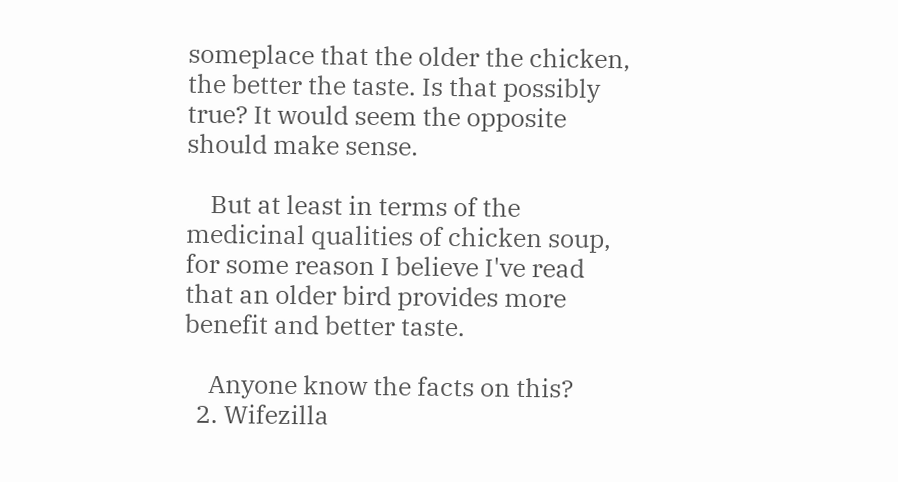someplace that the older the chicken, the better the taste. Is that possibly true? It would seem the opposite should make sense.

    But at least in terms of the medicinal qualities of chicken soup, for some reason I believe I've read that an older bird provides more benefit and better taste.

    Anyone know the facts on this?
  2. Wifezilla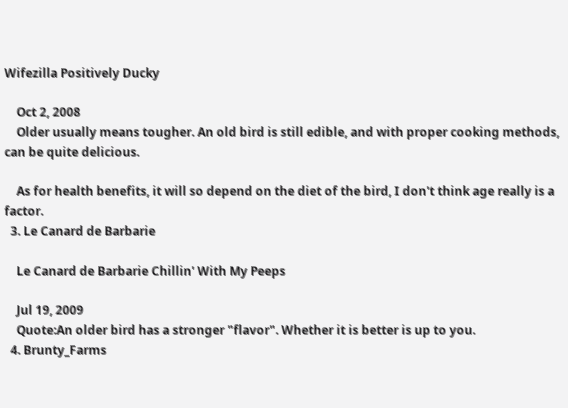Wifezilla Positively Ducky

    Oct 2, 2008
    Older usually means tougher. An old bird is still edible, and with proper cooking methods, can be quite delicious.

    As for health benefits, it will so depend on the diet of the bird, I don't think age really is a factor.
  3. Le Canard de Barbarie

    Le Canard de Barbarie Chillin' With My Peeps

    Jul 19, 2009
    Quote:An older bird has a stronger "flavor". Whether it is better is up to you.
  4. Brunty_Farms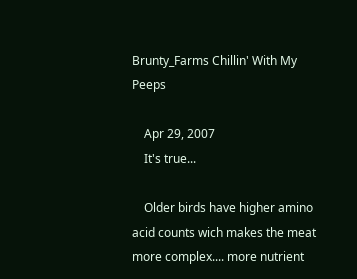Brunty_Farms Chillin' With My Peeps

    Apr 29, 2007
    It's true...

    Older birds have higher amino acid counts wich makes the meat more complex.... more nutrient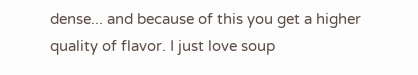dense... and because of this you get a higher quality of flavor. I just love soup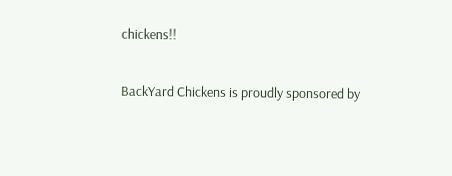chickens!!

BackYard Chickens is proudly sponsored by